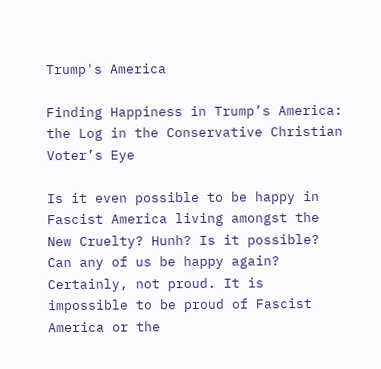Trump's America

Finding Happiness in Trump’s America: the Log in the Conservative Christian Voter’s Eye

Is it even possible to be happy in Fascist America living amongst the New Cruelty? Hunh? Is it possible? Can any of us be happy again? Certainly, not proud. It is impossible to be proud of Fascist America or the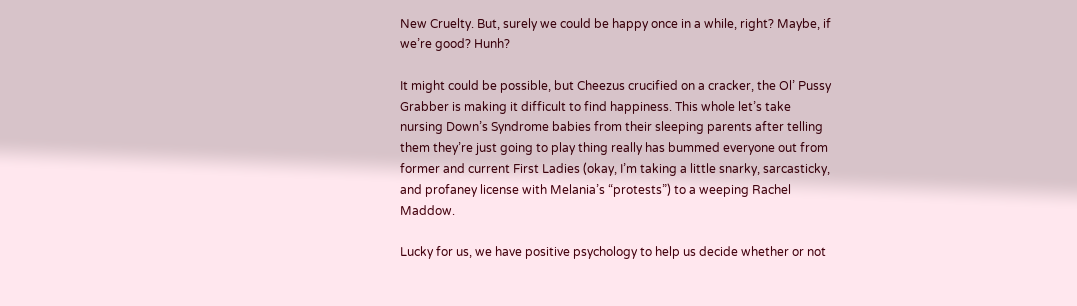New Cruelty. But, surely we could be happy once in a while, right? Maybe, if we’re good? Hunh?

It might could be possible, but Cheezus crucified on a cracker, the Ol’ Pussy Grabber is making it difficult to find happiness. This whole let’s take nursing Down’s Syndrome babies from their sleeping parents after telling them they’re just going to play thing really has bummed everyone out from former and current First Ladies (okay, I’m taking a little snarky, sarcasticky, and profaney license with Melania’s “protests”) to a weeping Rachel Maddow.

Lucky for us, we have positive psychology to help us decide whether or not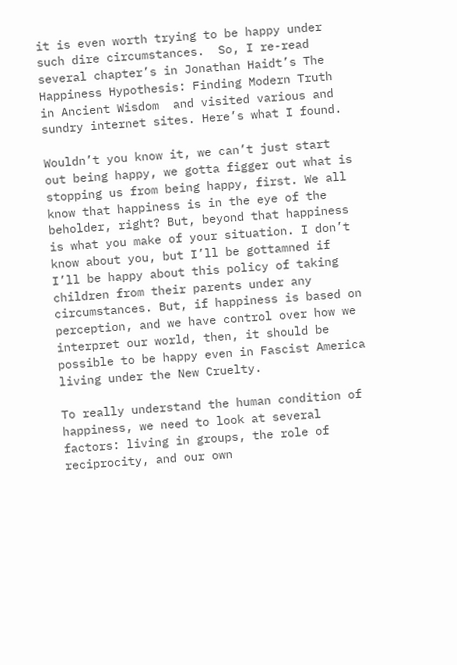it is even worth trying to be happy under such dire circumstances.  So, I re-read several chapter’s in Jonathan Haidt’s The Happiness Hypothesis: Finding Modern Truth in Ancient Wisdom  and visited various and sundry internet sites. Here’s what I found.

Wouldn’t you know it, we can’t just start out being happy, we gotta figger out what is stopping us from being happy, first. We all know that happiness is in the eye of the beholder, right? But, beyond that happiness is what you make of your situation. I don’t know about you, but I’ll be gottamned if I’ll be happy about this policy of taking children from their parents under any circumstances. But, if happiness is based on perception, and we have control over how we interpret our world, then, it should be possible to be happy even in Fascist America living under the New Cruelty.

To really understand the human condition of happiness, we need to look at several factors: living in groups, the role of reciprocity, and our own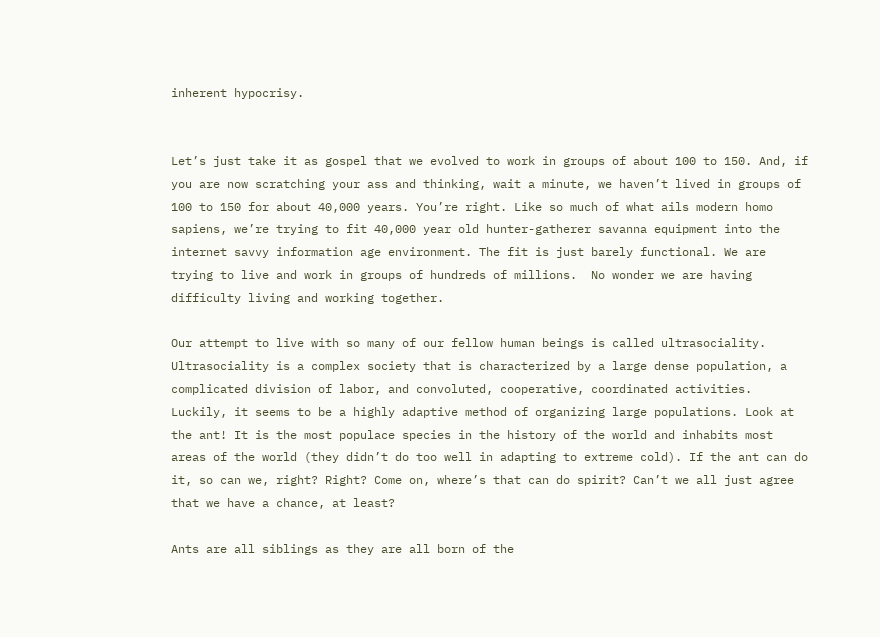inherent hypocrisy.


Let’s just take it as gospel that we evolved to work in groups of about 100 to 150. And, if you are now scratching your ass and thinking, wait a minute, we haven’t lived in groups of 100 to 150 for about 40,000 years. You’re right. Like so much of what ails modern homo sapiens, we’re trying to fit 40,000 year old hunter-gatherer savanna equipment into the internet savvy information age environment. The fit is just barely functional. We are trying to live and work in groups of hundreds of millions.  No wonder we are having difficulty living and working together.

Our attempt to live with so many of our fellow human beings is called ultrasociality. Ultrasociality is a complex society that is characterized by a large dense population, a complicated division of labor, and convoluted, cooperative, coordinated activities. Luckily, it seems to be a highly adaptive method of organizing large populations. Look at the ant! It is the most populace species in the history of the world and inhabits most areas of the world (they didn’t do too well in adapting to extreme cold). If the ant can do it, so can we, right? Right? Come on, where’s that can do spirit? Can’t we all just agree that we have a chance, at least?

Ants are all siblings as they are all born of the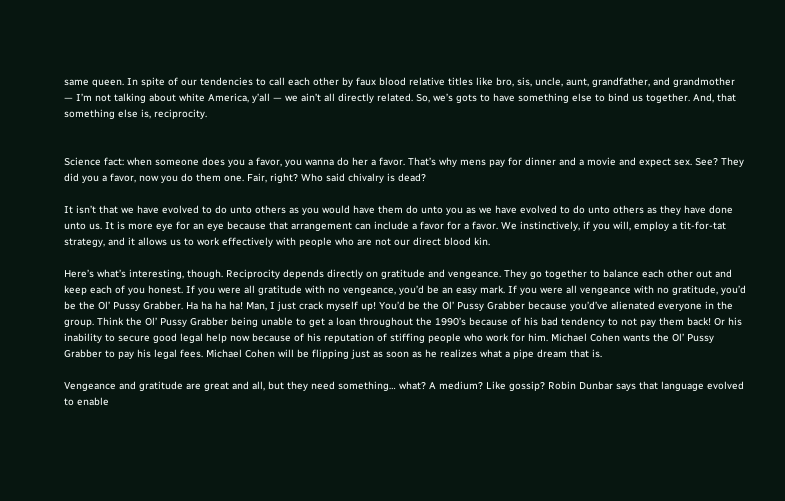same queen. In spite of our tendencies to call each other by faux blood relative titles like bro, sis, uncle, aunt, grandfather, and grandmother — I’m not talking about white America, y’all — we ain’t all directly related. So, we’s gots to have something else to bind us together. And, that something else is, reciprocity.


Science fact: when someone does you a favor, you wanna do her a favor. That’s why mens pay for dinner and a movie and expect sex. See? They did you a favor, now you do them one. Fair, right? Who said chivalry is dead?

It isn’t that we have evolved to do unto others as you would have them do unto you as we have evolved to do unto others as they have done unto us. It is more eye for an eye because that arrangement can include a favor for a favor. We instinctively, if you will, employ a tit-for-tat strategy, and it allows us to work effectively with people who are not our direct blood kin.

Here’s what’s interesting, though. Reciprocity depends directly on gratitude and vengeance. They go together to balance each other out and keep each of you honest. If you were all gratitude with no vengeance, you’d be an easy mark. If you were all vengeance with no gratitude, you’d be the Ol’ Pussy Grabber. Ha ha ha ha! Man, I just crack myself up! You’d be the Ol’ Pussy Grabber because you’d’ve alienated everyone in the group. Think the Ol’ Pussy Grabber being unable to get a loan throughout the 1990’s because of his bad tendency to not pay them back! Or his inability to secure good legal help now because of his reputation of stiffing people who work for him. Michael Cohen wants the Ol’ Pussy Grabber to pay his legal fees. Michael Cohen will be flipping just as soon as he realizes what a pipe dream that is.

Vengeance and gratitude are great and all, but they need something… what? A medium? Like gossip? Robin Dunbar says that language evolved to enable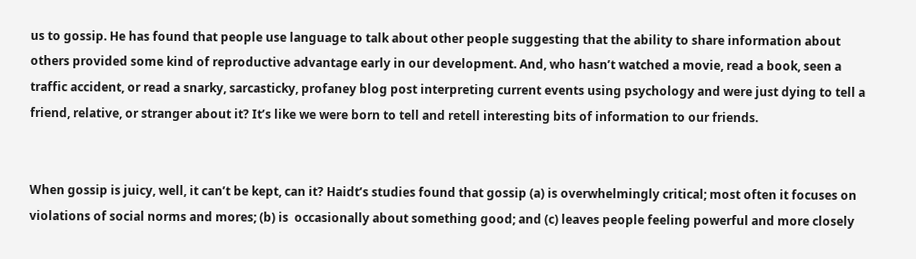us to gossip. He has found that people use language to talk about other people suggesting that the ability to share information about others provided some kind of reproductive advantage early in our development. And, who hasn’t watched a movie, read a book, seen a traffic accident, or read a snarky, sarcasticky, profaney blog post interpreting current events using psychology and were just dying to tell a friend, relative, or stranger about it? It’s like we were born to tell and retell interesting bits of information to our friends.


When gossip is juicy, well, it can’t be kept, can it? Haidt’s studies found that gossip (a) is overwhelmingly critical; most often it focuses on violations of social norms and mores; (b) is  occasionally about something good; and (c) leaves people feeling powerful and more closely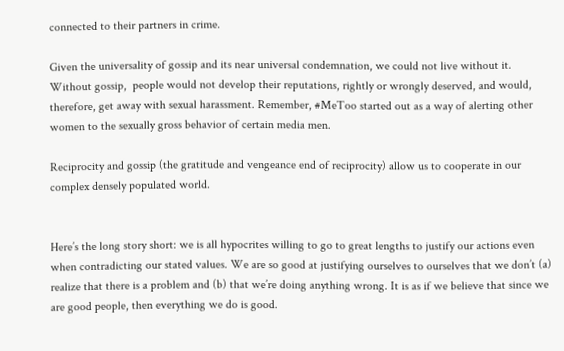connected to their partners in crime.

Given the universality of gossip and its near universal condemnation, we could not live without it. Without gossip,  people would not develop their reputations, rightly or wrongly deserved, and would, therefore, get away with sexual harassment. Remember, #MeToo started out as a way of alerting other women to the sexually gross behavior of certain media men.

Reciprocity and gossip (the gratitude and vengeance end of reciprocity) allow us to cooperate in our complex densely populated world.


Here’s the long story short: we is all hypocrites willing to go to great lengths to justify our actions even when contradicting our stated values. We are so good at justifying ourselves to ourselves that we don’t (a) realize that there is a problem and (b) that we’re doing anything wrong. It is as if we believe that since we are good people, then everything we do is good.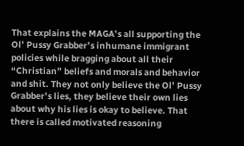That explains the MAGA’s all supporting the Ol’ Pussy Grabber’s inhumane immigrant policies while bragging about all their “Christian” beliefs and morals and behavior and shit. They not only believe the Ol’ Pussy Grabber’s lies, they believe their own lies about why his lies is okay to believe. That there is called motivated reasoning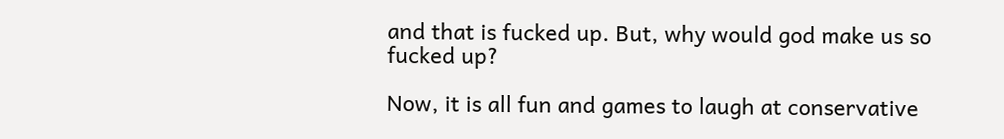and that is fucked up. But, why would god make us so fucked up?

Now, it is all fun and games to laugh at conservative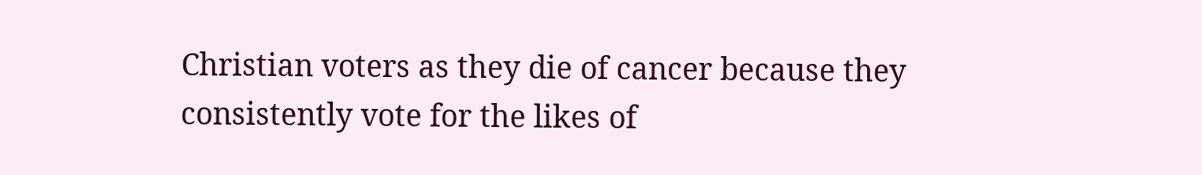Christian voters as they die of cancer because they consistently vote for the likes of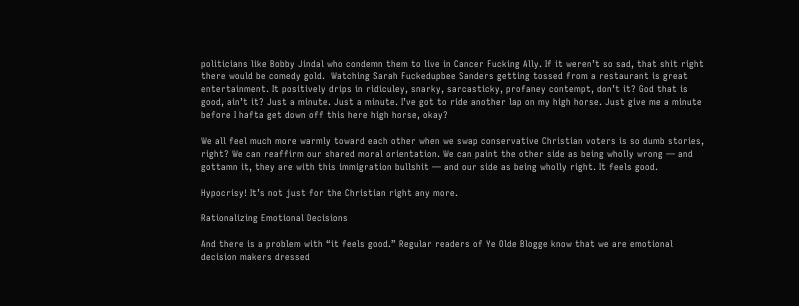politicians like Bobby Jindal who condemn them to live in Cancer Fucking Ally. If it weren’t so sad, that shit right there would be comedy gold.  Watching Sarah Fuckedupbee Sanders getting tossed from a restaurant is great entertainment. It positively drips in ridiculey, snarky, sarcasticky, profaney contempt, don’t it? God that is good, ain’t it? Just a minute. Just a minute. I’ve got to ride another lap on my high horse. Just give me a minute before I hafta get down off this here high horse, okay?

We all feel much more warmly toward each other when we swap conservative Christian voters is so dumb stories, right? We can reaffirm our shared moral orientation. We can paint the other side as being wholly wrong — and gottamn it, they are with this immigration bullshit — and our side as being wholly right. It feels good.

Hypocrisy! It’s not just for the Christian right any more.

Rationalizing Emotional Decisions

And there is a problem with “it feels good.” Regular readers of Ye Olde Blogge know that we are emotional decision makers dressed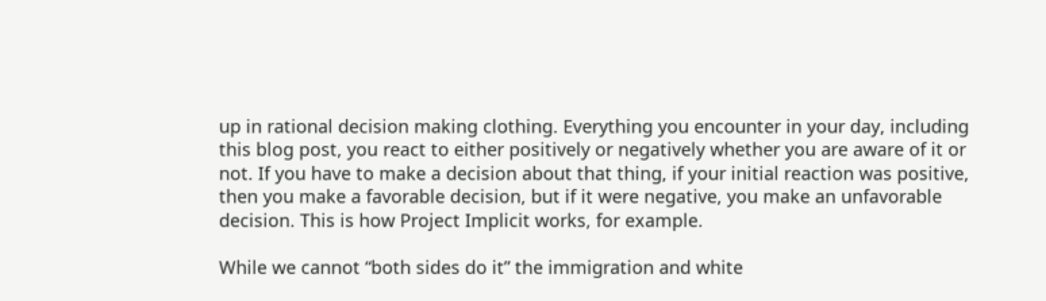up in rational decision making clothing. Everything you encounter in your day, including this blog post, you react to either positively or negatively whether you are aware of it or not. If you have to make a decision about that thing, if your initial reaction was positive, then you make a favorable decision, but if it were negative, you make an unfavorable decision. This is how Project Implicit works, for example.

While we cannot “both sides do it” the immigration and white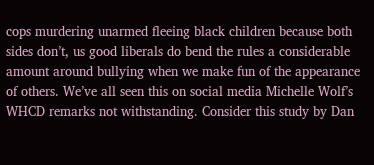cops murdering unarmed fleeing black children because both sides don’t, us good liberals do bend the rules a considerable amount around bullying when we make fun of the appearance of others. We’ve all seen this on social media Michelle Wolf’s WHCD remarks not withstanding. Consider this study by Dan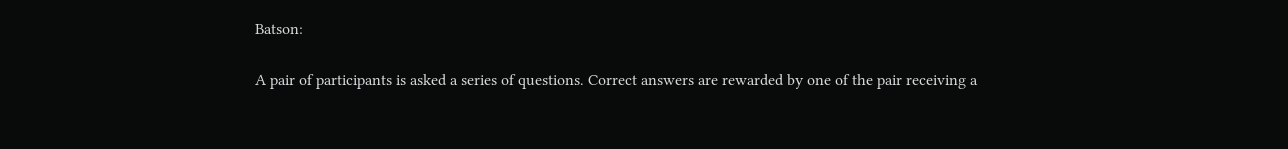Batson:

A pair of participants is asked a series of questions. Correct answers are rewarded by one of the pair receiving a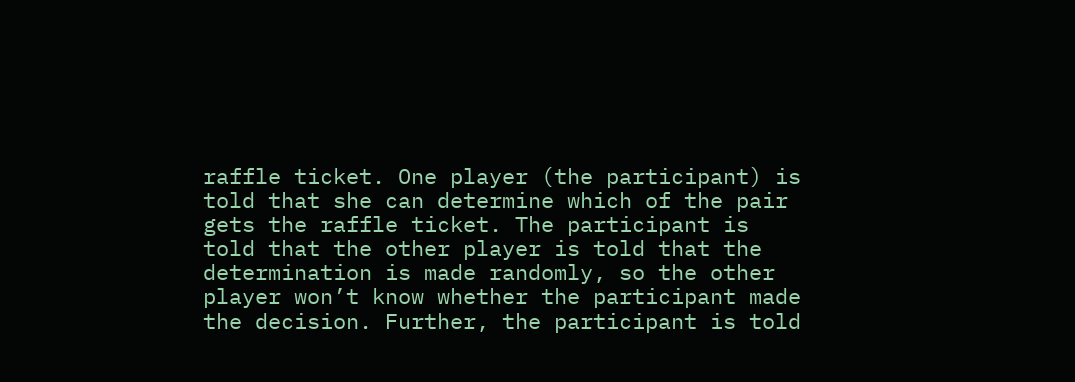raffle ticket. One player (the participant) is told that she can determine which of the pair gets the raffle ticket. The participant is told that the other player is told that the determination is made randomly, so the other player won’t know whether the participant made the decision. Further, the participant is told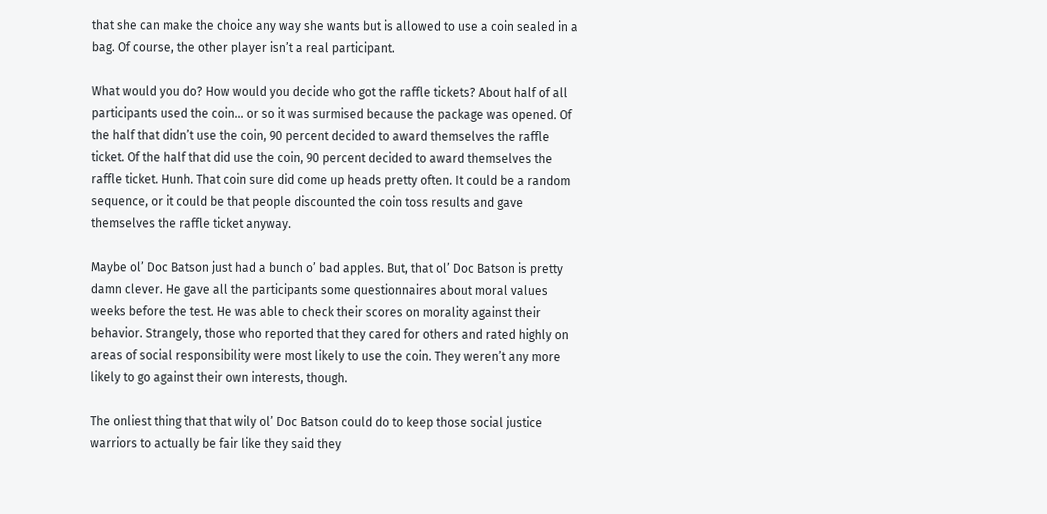that she can make the choice any way she wants but is allowed to use a coin sealed in a bag. Of course, the other player isn’t a real participant.

What would you do? How would you decide who got the raffle tickets? About half of all participants used the coin… or so it was surmised because the package was opened. Of the half that didn’t use the coin, 90 percent decided to award themselves the raffle ticket. Of the half that did use the coin, 90 percent decided to award themselves the raffle ticket. Hunh. That coin sure did come up heads pretty often. It could be a random sequence, or it could be that people discounted the coin toss results and gave themselves the raffle ticket anyway.

Maybe ol’ Doc Batson just had a bunch o’ bad apples. But, that ol’ Doc Batson is pretty damn clever. He gave all the participants some questionnaires about moral values weeks before the test. He was able to check their scores on morality against their behavior. Strangely, those who reported that they cared for others and rated highly on areas of social responsibility were most likely to use the coin. They weren’t any more likely to go against their own interests, though.

The onliest thing that that wily ol’ Doc Batson could do to keep those social justice warriors to actually be fair like they said they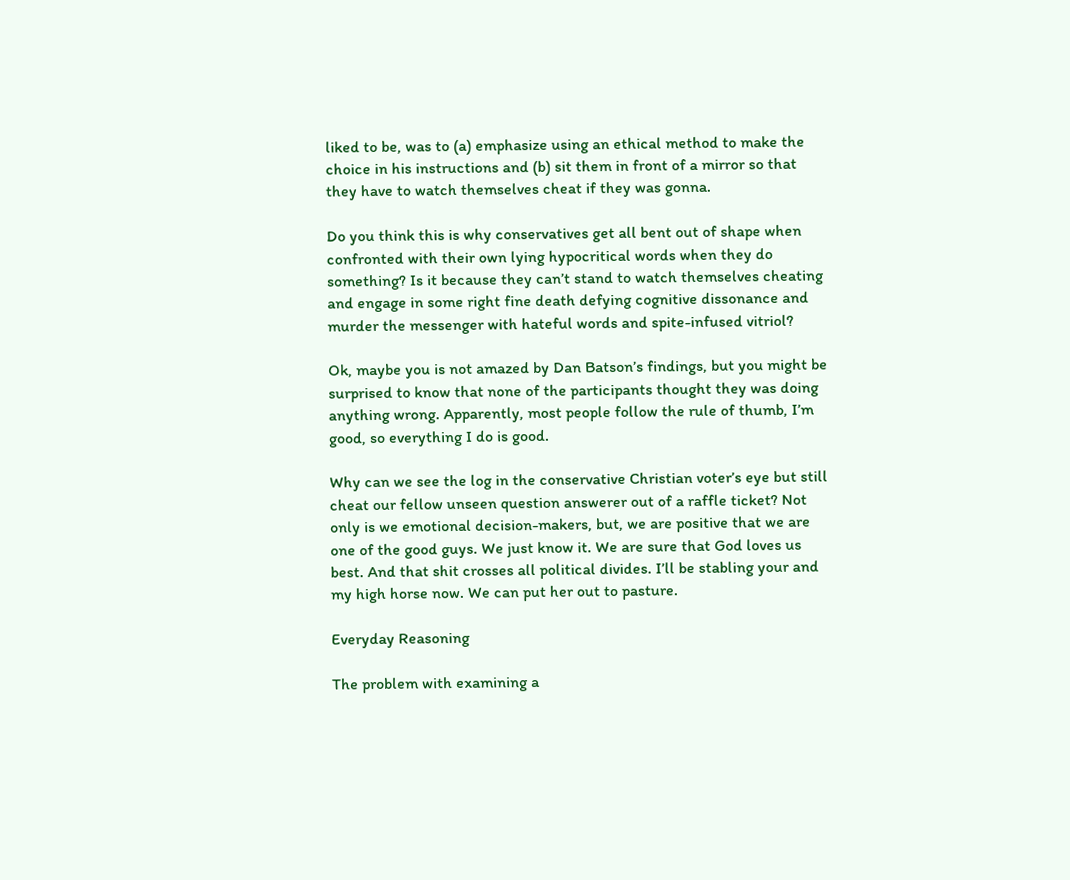liked to be, was to (a) emphasize using an ethical method to make the choice in his instructions and (b) sit them in front of a mirror so that they have to watch themselves cheat if they was gonna.

Do you think this is why conservatives get all bent out of shape when confronted with their own lying hypocritical words when they do something? Is it because they can’t stand to watch themselves cheating and engage in some right fine death defying cognitive dissonance and murder the messenger with hateful words and spite-infused vitriol?

Ok, maybe you is not amazed by Dan Batson’s findings, but you might be surprised to know that none of the participants thought they was doing anything wrong. Apparently, most people follow the rule of thumb, I’m good, so everything I do is good.

Why can we see the log in the conservative Christian voter’s eye but still cheat our fellow unseen question answerer out of a raffle ticket? Not only is we emotional decision-makers, but, we are positive that we are one of the good guys. We just know it. We are sure that God loves us best. And that shit crosses all political divides. I’ll be stabling your and my high horse now. We can put her out to pasture.

Everyday Reasoning

The problem with examining a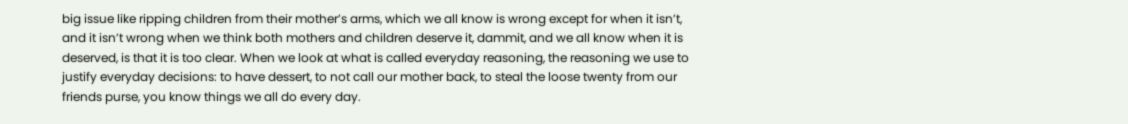big issue like ripping children from their mother’s arms, which we all know is wrong except for when it isn’t, and it isn’t wrong when we think both mothers and children deserve it, dammit, and we all know when it is deserved, is that it is too clear. When we look at what is called everyday reasoning, the reasoning we use to justify everyday decisions: to have dessert, to not call our mother back, to steal the loose twenty from our friends purse, you know things we all do every day.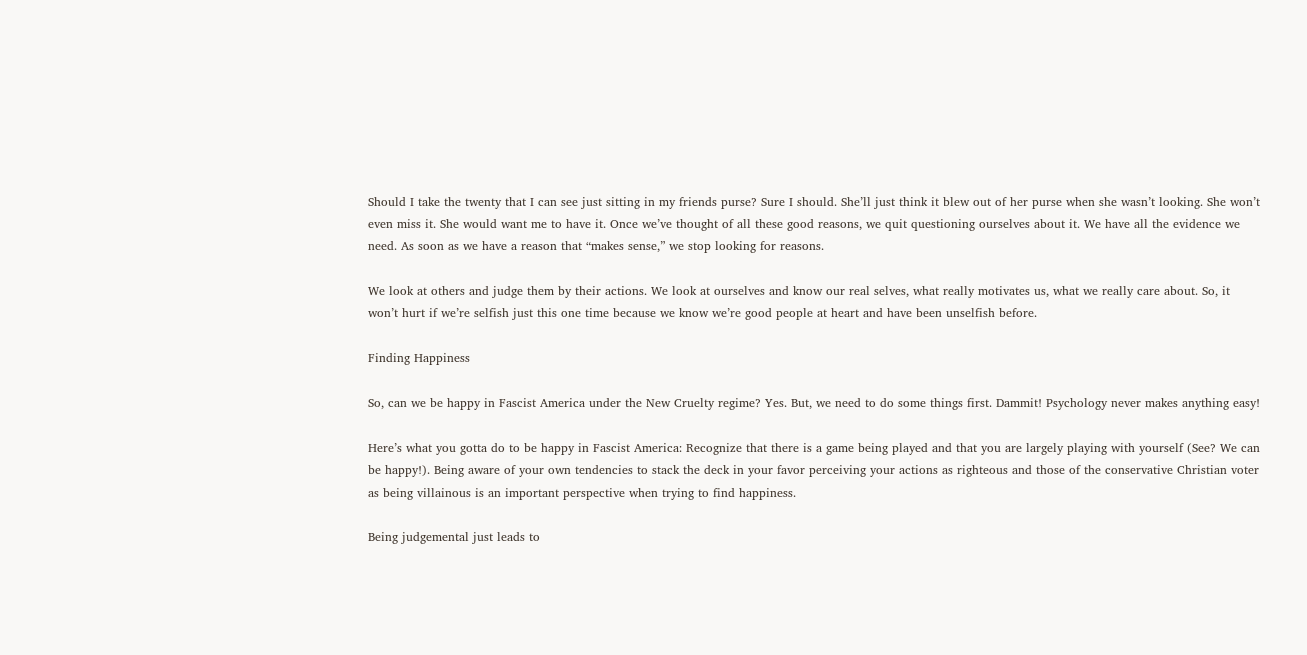Should I take the twenty that I can see just sitting in my friends purse? Sure I should. She’ll just think it blew out of her purse when she wasn’t looking. She won’t even miss it. She would want me to have it. Once we’ve thought of all these good reasons, we quit questioning ourselves about it. We have all the evidence we need. As soon as we have a reason that “makes sense,” we stop looking for reasons.

We look at others and judge them by their actions. We look at ourselves and know our real selves, what really motivates us, what we really care about. So, it won’t hurt if we’re selfish just this one time because we know we’re good people at heart and have been unselfish before.

Finding Happiness

So, can we be happy in Fascist America under the New Cruelty regime? Yes. But, we need to do some things first. Dammit! Psychology never makes anything easy!

Here’s what you gotta do to be happy in Fascist America: Recognize that there is a game being played and that you are largely playing with yourself (See? We can be happy!). Being aware of your own tendencies to stack the deck in your favor perceiving your actions as righteous and those of the conservative Christian voter as being villainous is an important perspective when trying to find happiness.

Being judgemental just leads to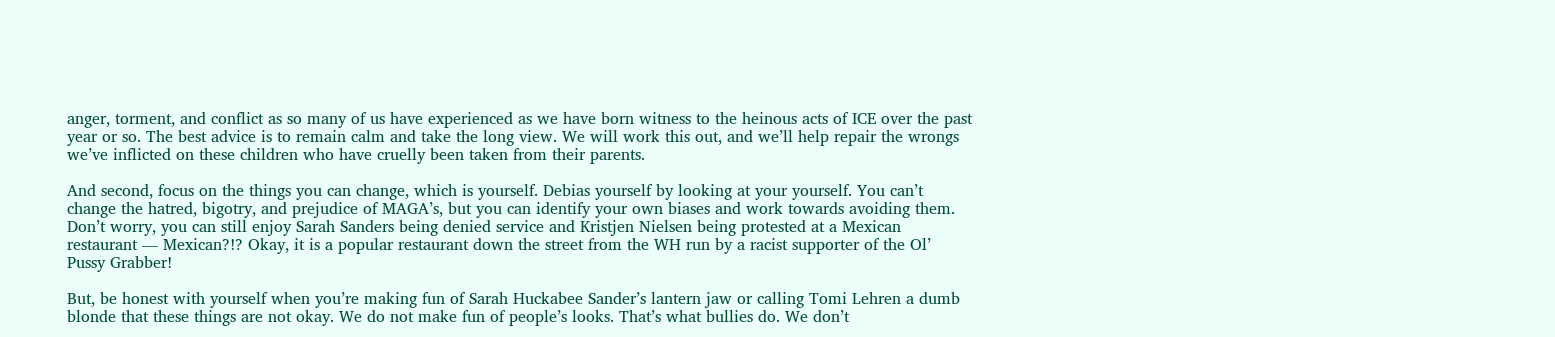anger, torment, and conflict as so many of us have experienced as we have born witness to the heinous acts of ICE over the past year or so. The best advice is to remain calm and take the long view. We will work this out, and we’ll help repair the wrongs we’ve inflicted on these children who have cruelly been taken from their parents.

And second, focus on the things you can change, which is yourself. Debias yourself by looking at your yourself. You can’t change the hatred, bigotry, and prejudice of MAGA’s, but you can identify your own biases and work towards avoiding them. Don’t worry, you can still enjoy Sarah Sanders being denied service and Kristjen Nielsen being protested at a Mexican restaurant — Mexican?!? Okay, it is a popular restaurant down the street from the WH run by a racist supporter of the Ol’ Pussy Grabber!

But, be honest with yourself when you’re making fun of Sarah Huckabee Sander’s lantern jaw or calling Tomi Lehren a dumb blonde that these things are not okay. We do not make fun of people’s looks. That’s what bullies do. We don’t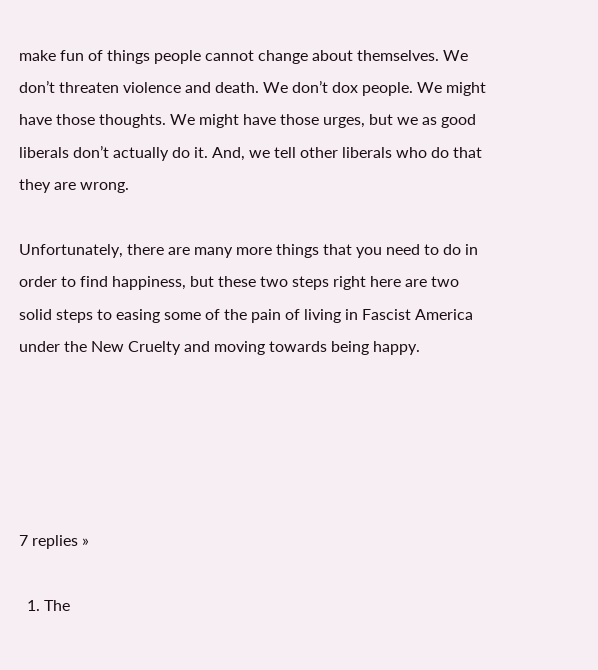make fun of things people cannot change about themselves. We don’t threaten violence and death. We don’t dox people. We might have those thoughts. We might have those urges, but we as good liberals don’t actually do it. And, we tell other liberals who do that they are wrong.

Unfortunately, there are many more things that you need to do in order to find happiness, but these two steps right here are two solid steps to easing some of the pain of living in Fascist America under the New Cruelty and moving towards being happy.





7 replies »

  1. The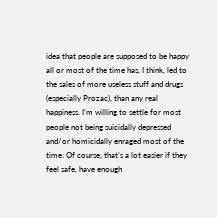idea that people are supposed to be happy all or most of the time has, I think, led to the sales of more useless stuff and drugs (especially Prozac), than any real happiness. I’m willing to settle for most people not being suicidally depressed and/or homicidally enraged most of the time. Of course, that’s a lot easier if they feel safe, have enough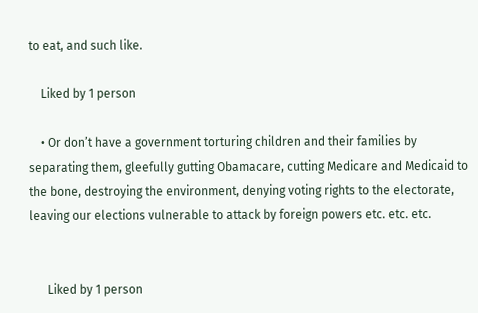to eat, and such like.

    Liked by 1 person

    • Or don’t have a government torturing children and their families by separating them, gleefully gutting Obamacare, cutting Medicare and Medicaid to the bone, destroying the environment, denying voting rights to the electorate, leaving our elections vulnerable to attack by foreign powers etc. etc. etc.


      Liked by 1 person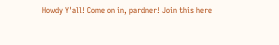Howdy Y'all! Come on in, pardner! Join this here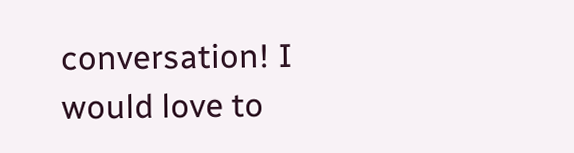conversation! I would love to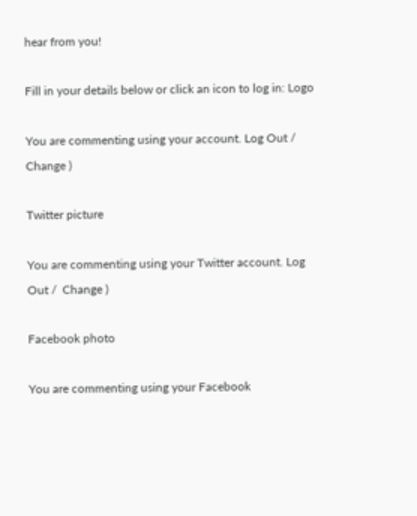hear from you!

Fill in your details below or click an icon to log in: Logo

You are commenting using your account. Log Out /  Change )

Twitter picture

You are commenting using your Twitter account. Log Out /  Change )

Facebook photo

You are commenting using your Facebook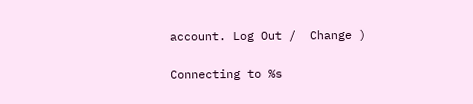account. Log Out /  Change )

Connecting to %s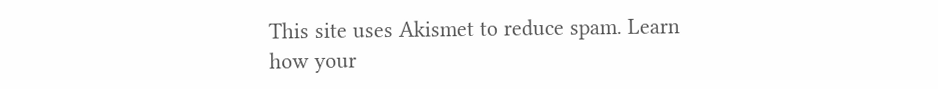This site uses Akismet to reduce spam. Learn how your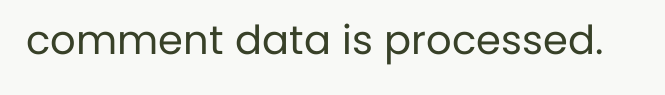comment data is processed.